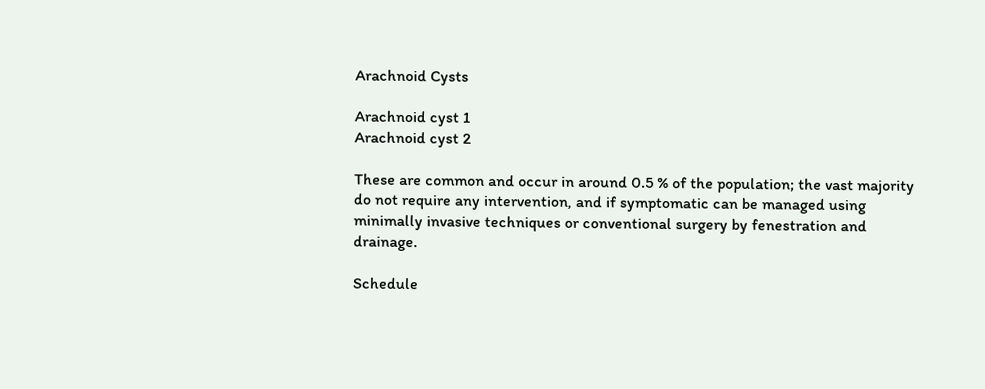Arachnoid Cysts

Arachnoid cyst 1
Arachnoid cyst 2

These are common and occur in around 0.5 % of the population; the vast majority do not require any intervention, and if symptomatic can be managed using minimally invasive techniques or conventional surgery by fenestration and drainage.

Schedule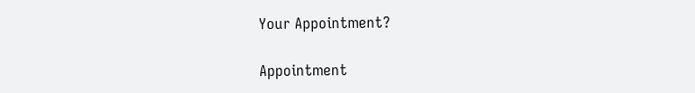Your Appointment?

Appointment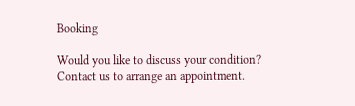Booking

Would you like to discuss your condition?
Contact us to arrange an appointment.